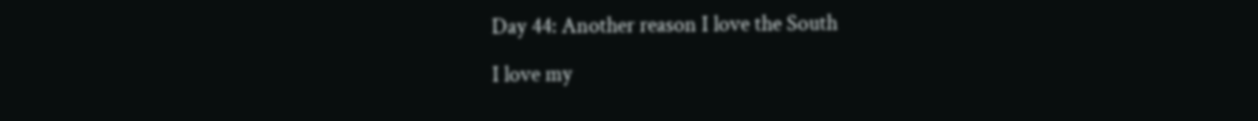Day 44: Another reason I love the South

I love my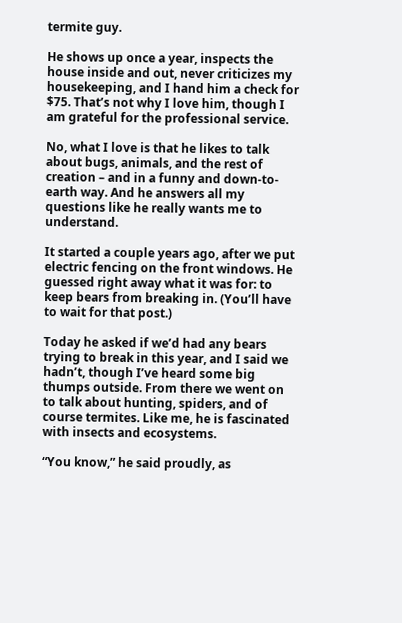termite guy.

He shows up once a year, inspects the house inside and out, never criticizes my housekeeping, and I hand him a check for $75. That’s not why I love him, though I am grateful for the professional service.

No, what I love is that he likes to talk about bugs, animals, and the rest of creation – and in a funny and down-to-earth way. And he answers all my questions like he really wants me to understand.

It started a couple years ago, after we put electric fencing on the front windows. He guessed right away what it was for: to keep bears from breaking in. (You’ll have to wait for that post.)

Today he asked if we’d had any bears trying to break in this year, and I said we hadn’t, though I’ve heard some big thumps outside. From there we went on to talk about hunting, spiders, and of course termites. Like me, he is fascinated with insects and ecosystems.

“You know,” he said proudly, as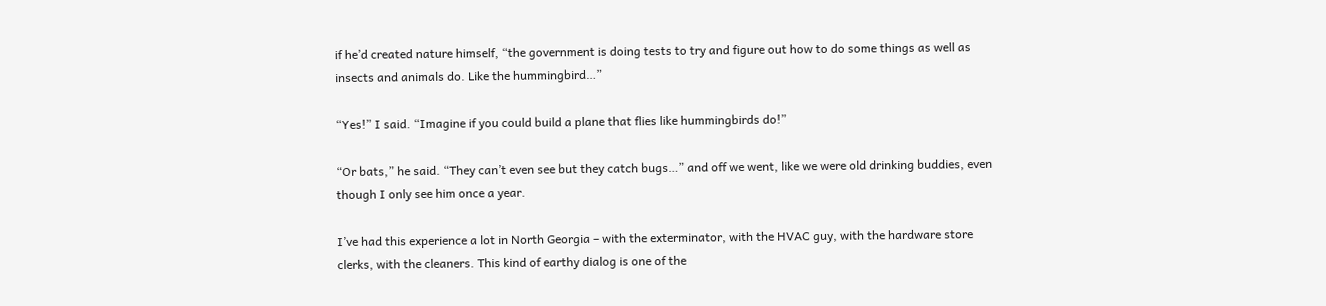if he’d created nature himself, “the government is doing tests to try and figure out how to do some things as well as insects and animals do. Like the hummingbird…”

“Yes!” I said. “Imagine if you could build a plane that flies like hummingbirds do!”

“Or bats,” he said. “They can’t even see but they catch bugs…” and off we went, like we were old drinking buddies, even though I only see him once a year.

I’ve had this experience a lot in North Georgia – with the exterminator, with the HVAC guy, with the hardware store clerks, with the cleaners. This kind of earthy dialog is one of the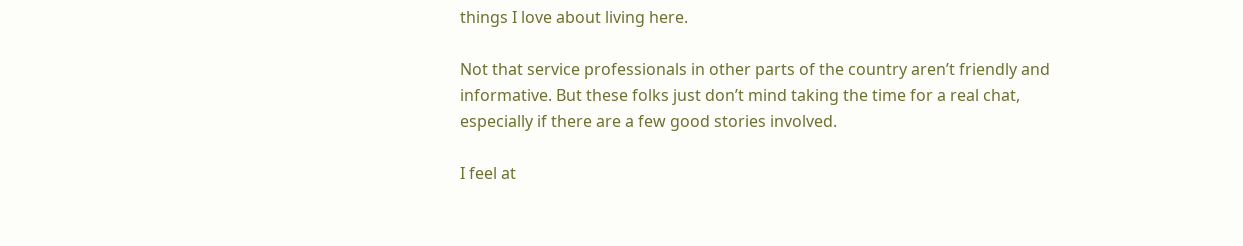things I love about living here.

Not that service professionals in other parts of the country aren’t friendly and informative. But these folks just don’t mind taking the time for a real chat, especially if there are a few good stories involved.

I feel at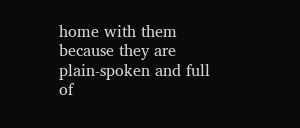home with them because they are plain-spoken and full of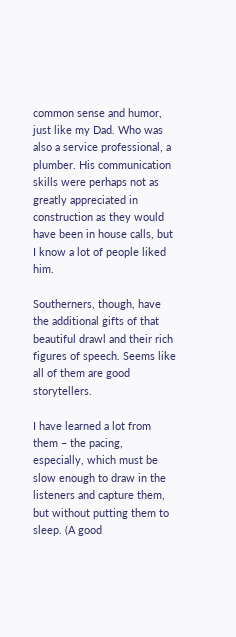common sense and humor, just like my Dad. Who was also a service professional, a plumber. His communication skills were perhaps not as greatly appreciated in construction as they would have been in house calls, but I know a lot of people liked him.

Southerners, though, have the additional gifts of that beautiful drawl and their rich figures of speech. Seems like all of them are good storytellers.

I have learned a lot from them – the pacing, especially, which must be slow enough to draw in the listeners and capture them, but without putting them to sleep. (A good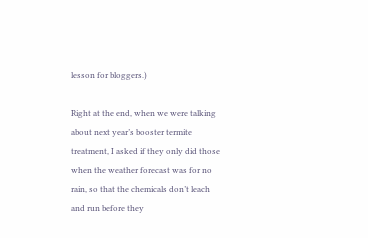lesson for bloggers.)

Right at the end, when we were talking about next year’s booster termite treatment, I asked if they only did those when the weather forecast was for no rain, so that the chemicals don’t leach and run before they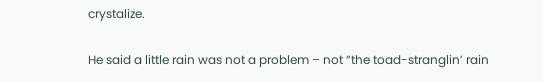crystalize.

He said a little rain was not a problem – not “the toad-stranglin’ rain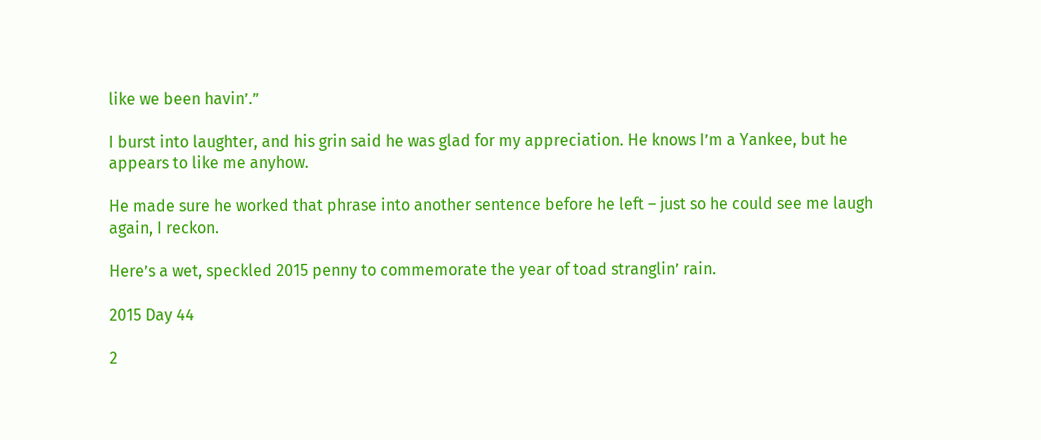like we been havin’.”

I burst into laughter, and his grin said he was glad for my appreciation. He knows I’m a Yankee, but he appears to like me anyhow.

He made sure he worked that phrase into another sentence before he left – just so he could see me laugh again, I reckon.

Here’s a wet, speckled 2015 penny to commemorate the year of toad stranglin’ rain.

2015 Day 44

2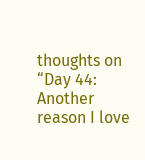thoughts on “Day 44: Another reason I love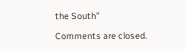the South”

Comments are closed.